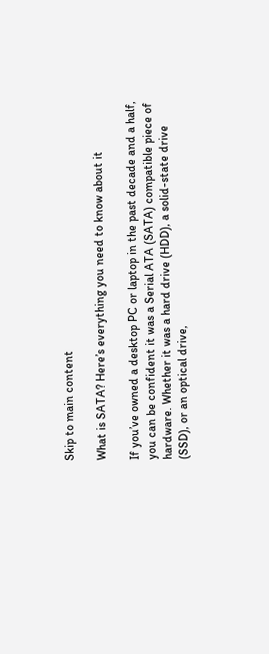Skip to main content

What is SATA? Here’s everything you need to know about it

If you’ve owned a desktop PC or laptop in the past decade and a half, you can be confident it was a Serial ATA (SATA) compatible piece of hardware. Whether it was a hard drive (HDD), a solid-state drive (SSD), or an optical drive,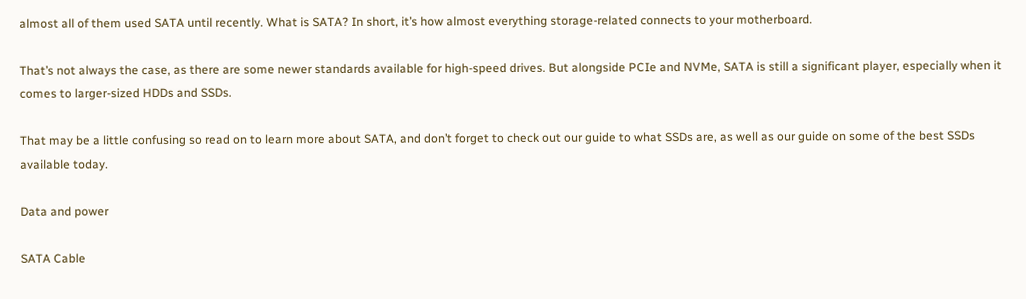almost all of them used SATA until recently. What is SATA? In short, it’s how almost everything storage-related connects to your motherboard.

That’s not always the case, as there are some newer standards available for high-speed drives. But alongside PCIe and NVMe, SATA is still a significant player, especially when it comes to larger-sized HDDs and SSDs.

That may be a little confusing so read on to learn more about SATA, and don’t forget to check out our guide to what SSDs are, as well as our guide on some of the best SSDs available today.

Data and power

SATA Cable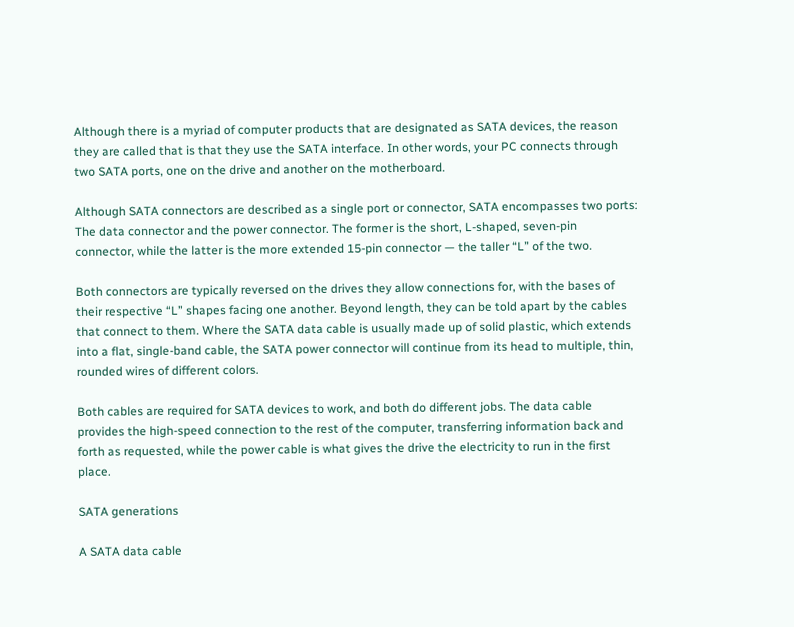Although there is a myriad of computer products that are designated as SATA devices, the reason they are called that is that they use the SATA interface. In other words, your PC connects through two SATA ports, one on the drive and another on the motherboard.

Although SATA connectors are described as a single port or connector, SATA encompasses two ports: The data connector and the power connector. The former is the short, L-shaped, seven-pin connector, while the latter is the more extended 15-pin connector — the taller “L” of the two.

Both connectors are typically reversed on the drives they allow connections for, with the bases of their respective “L” shapes facing one another. Beyond length, they can be told apart by the cables that connect to them. Where the SATA data cable is usually made up of solid plastic, which extends into a flat, single-band cable, the SATA power connector will continue from its head to multiple, thin, rounded wires of different colors.

Both cables are required for SATA devices to work, and both do different jobs. The data cable provides the high-speed connection to the rest of the computer, transferring information back and forth as requested, while the power cable is what gives the drive the electricity to run in the first place.

SATA generations

A SATA data cable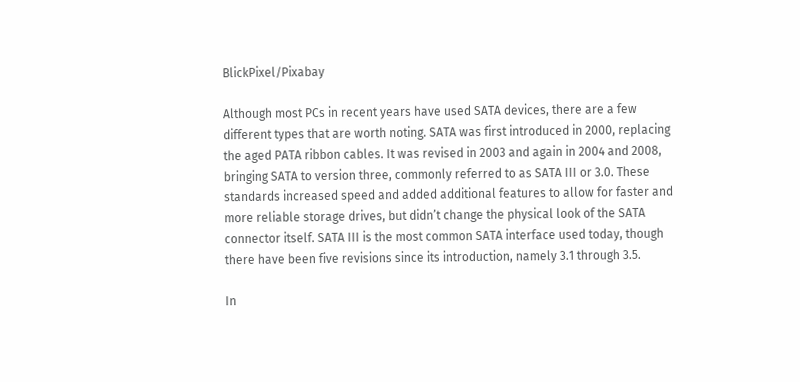BlickPixel/Pixabay

Although most PCs in recent years have used SATA devices, there are a few different types that are worth noting. SATA was first introduced in 2000, replacing the aged PATA ribbon cables. It was revised in 2003 and again in 2004 and 2008, bringing SATA to version three, commonly referred to as SATA III or 3.0. These standards increased speed and added additional features to allow for faster and more reliable storage drives, but didn’t change the physical look of the SATA connector itself. SATA III is the most common SATA interface used today, though there have been five revisions since its introduction, namely 3.1 through 3.5.

In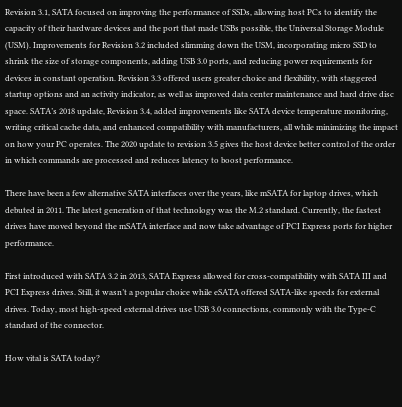Revision 3.1, SATA focused on improving the performance of SSDs, allowing host PCs to identify the capacity of their hardware devices and the port that made USBs possible, the Universal Storage Module (USM). Improvements for Revision 3.2 included slimming down the USM, incorporating micro SSD to shrink the size of storage components, adding USB 3.0 ports, and reducing power requirements for devices in constant operation. Revision 3.3 offered users greater choice and flexibility, with staggered startup options and an activity indicator, as well as improved data center maintenance and hard drive disc space. SATA’s 2018 update, Revision 3.4, added improvements like SATA device temperature monitoring, writing critical cache data, and enhanced compatibility with manufacturers, all while minimizing the impact on how your PC operates. The 2020 update to revision 3.5 gives the host device better control of the order in which commands are processed and reduces latency to boost performance.

There have been a few alternative SATA interfaces over the years, like mSATA for laptop drives, which debuted in 2011. The latest generation of that technology was the M.2 standard. Currently, the fastest drives have moved beyond the mSATA interface and now take advantage of PCI Express ports for higher performance.

First introduced with SATA 3.2 in 2013, SATA Express allowed for cross-compatibility with SATA III and PCI Express drives. Still, it wasn’t a popular choice while eSATA offered SATA-like speeds for external drives. Today, most high-speed external drives use USB 3.0 connections, commonly with the Type-C standard of the connector.

How vital is SATA today?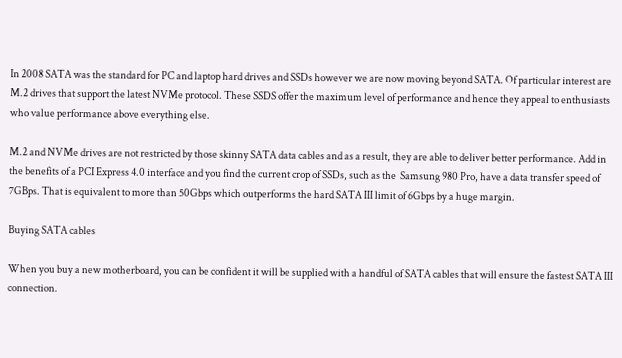In 2008 SATA was the standard for PC and laptop hard drives and SSDs however we are now moving beyond SATA. Of particular interest are M.2 drives that support the latest NVMe protocol. These SSDS offer the maximum level of performance and hence they appeal to enthusiasts who value performance above everything else.

M.2 and NVMe drives are not restricted by those skinny SATA data cables and as a result, they are able to deliver better performance. Add in the benefits of a PCI Express 4.0 interface and you find the current crop of SSDs, such as the  Samsung 980 Pro, have a data transfer speed of 7GBps. That is equivalent to more than 50Gbps which outperforms the hard SATA III limit of 6Gbps by a huge margin.

Buying SATA cables

When you buy a new motherboard, you can be confident it will be supplied with a handful of SATA cables that will ensure the fastest SATA III connection.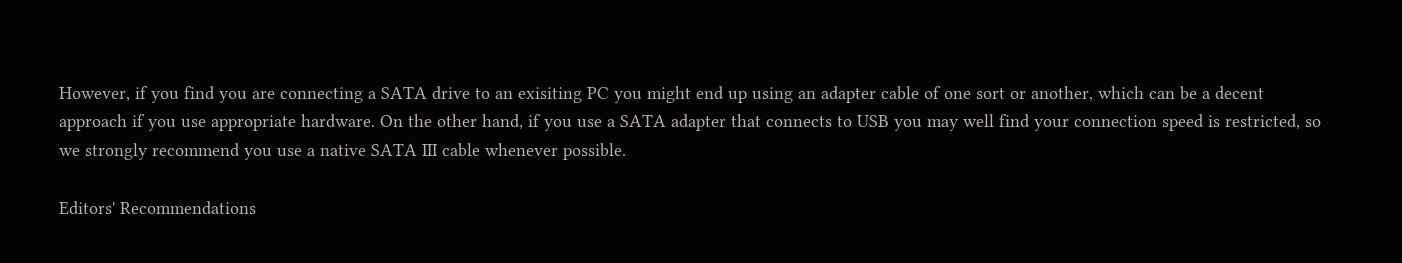However, if you find you are connecting a SATA drive to an exisiting PC you might end up using an adapter cable of one sort or another, which can be a decent approach if you use appropriate hardware. On the other hand, if you use a SATA adapter that connects to USB you may well find your connection speed is restricted, so we strongly recommend you use a native SATA III cable whenever possible.

Editors' Recommendations